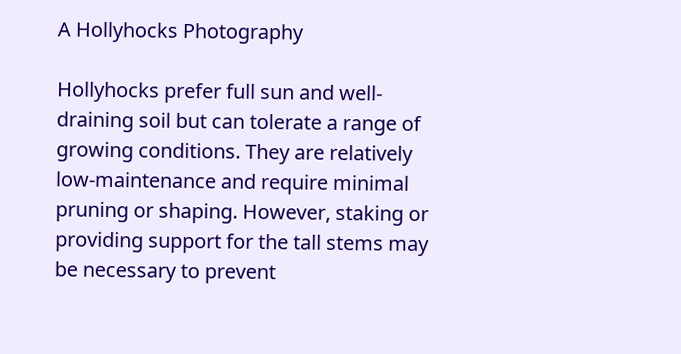A Hollyhocks Photography

Hollyhocks prefer full sun and well-draining soil but can tolerate a range of growing conditions. They are relatively low-maintenance and require minimal pruning or shaping. However, staking or providing support for the tall stems may be necessary to prevent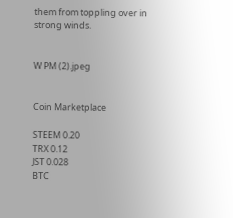them from toppling over in strong winds.


W PM (2).jpeg


Coin Marketplace

STEEM 0.20
TRX 0.12
JST 0.028
BTC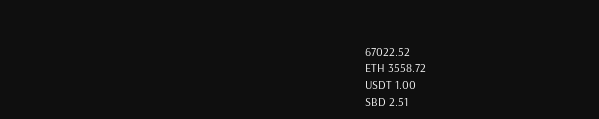67022.52
ETH 3558.72
USDT 1.00
SBD 2.51